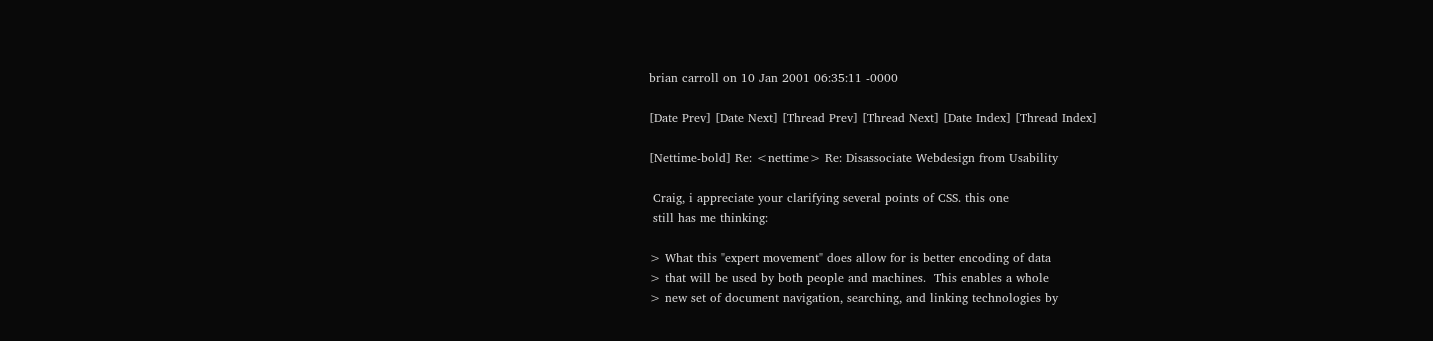brian carroll on 10 Jan 2001 06:35:11 -0000

[Date Prev] [Date Next] [Thread Prev] [Thread Next] [Date Index] [Thread Index]

[Nettime-bold] Re: <nettime> Re: Disassociate Webdesign from Usability

 Craig, i appreciate your clarifying several points of CSS. this one
 still has me thinking:

> What this "expert movement" does allow for is better encoding of data
> that will be used by both people and machines.  This enables a whole
> new set of document navigation, searching, and linking technologies by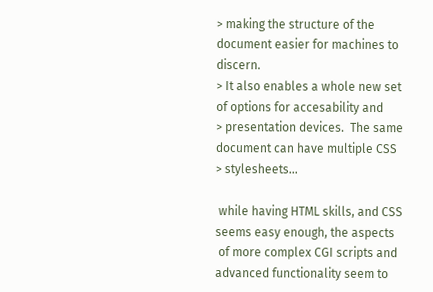> making the structure of the document easier for machines to discern.
> It also enables a whole new set of options for accesability and
> presentation devices.  The same document can have multiple CSS
> stylesheets...

 while having HTML skills, and CSS seems easy enough, the aspects
 of more complex CGI scripts and advanced functionality seem to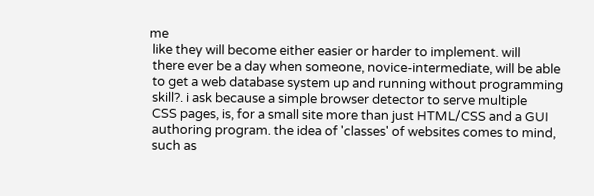me
 like they will become either easier or harder to implement. will
 there ever be a day when someone, novice-intermediate, will be able
 to get a web database system up and running without programming
 skill?. i ask because a simple browser detector to serve multiple
 CSS pages, is, for a small site more than just HTML/CSS and a GUI
 authoring program. the idea of 'classes' of websites comes to mind,
 such as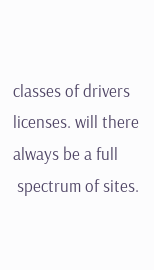classes of drivers licenses. will there always be a full
 spectrum of sites.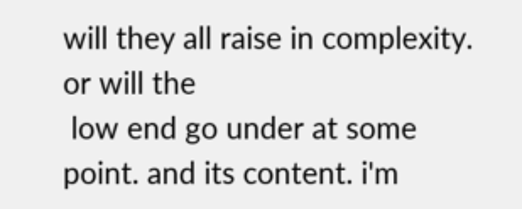will they all raise in complexity. or will the
 low end go under at some point. and its content. i'm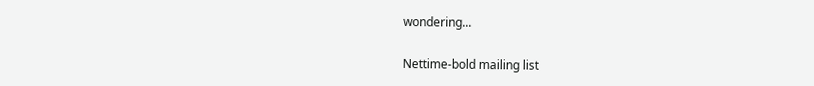wondering...

Nettime-bold mailing list